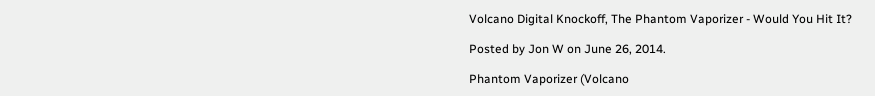Volcano Digital Knockoff, The Phantom Vaporizer - Would You Hit It?

Posted by Jon W on June 26, 2014.

Phantom Vaporizer (Volcano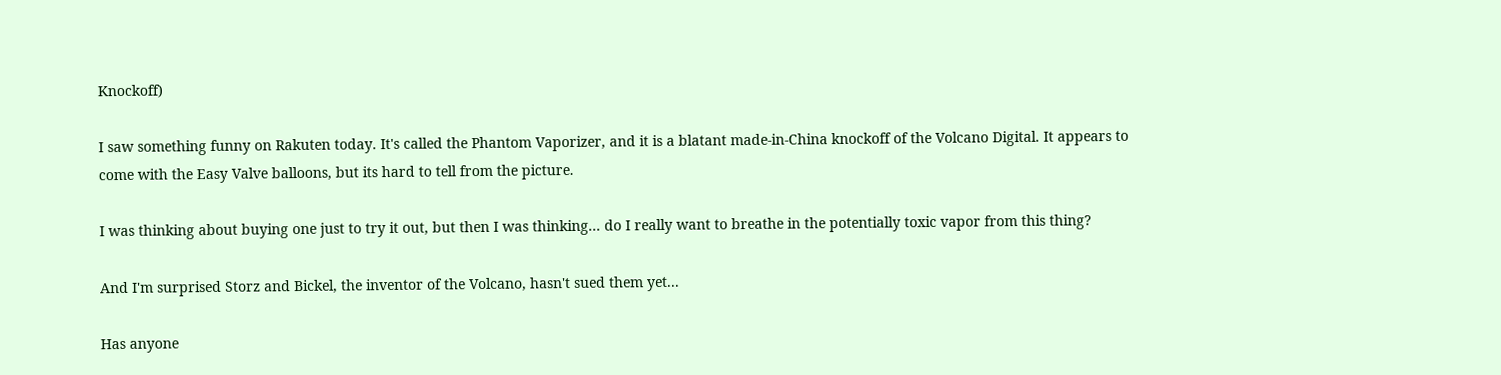Knockoff)

I saw something funny on Rakuten today. It's called the Phantom Vaporizer, and it is a blatant made-in-China knockoff of the Volcano Digital. It appears to come with the Easy Valve balloons, but its hard to tell from the picture.

I was thinking about buying one just to try it out, but then I was thinking... do I really want to breathe in the potentially toxic vapor from this thing?

And I'm surprised Storz and Bickel, the inventor of the Volcano, hasn't sued them yet...

Has anyone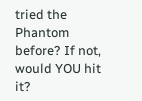tried the Phantom before? If not, would YOU hit it?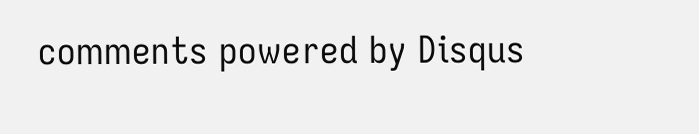comments powered by Disqus